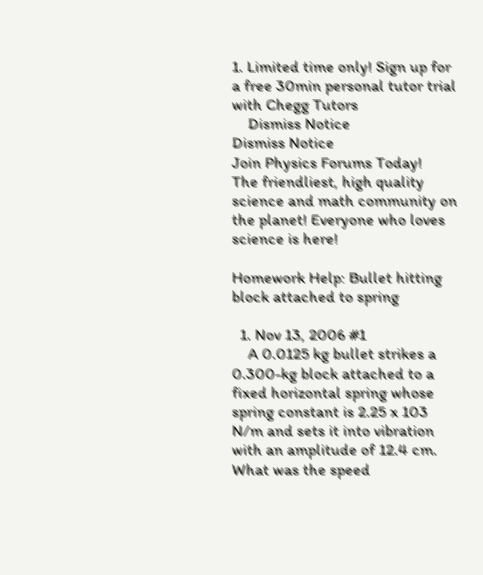1. Limited time only! Sign up for a free 30min personal tutor trial with Chegg Tutors
    Dismiss Notice
Dismiss Notice
Join Physics Forums Today!
The friendliest, high quality science and math community on the planet! Everyone who loves science is here!

Homework Help: Bullet hitting block attached to spring

  1. Nov 13, 2006 #1
    A 0.0125 kg bullet strikes a 0.300-kg block attached to a fixed horizontal spring whose spring constant is 2.25 x 103 N/m and sets it into vibration with an amplitude of 12.4 cm. What was the speed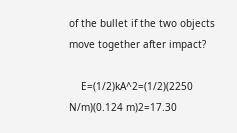of the bullet if the two objects move together after impact?

    E=(1/2)kA^2=(1/2)(2250 N/m)(0.124 m)2=17.30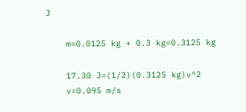J

    m=0.0125 kg + 0.3 kg=0.3125 kg

    17.30 J=(1/2)(0.3125 kg)v^2
    v=0.095 m/s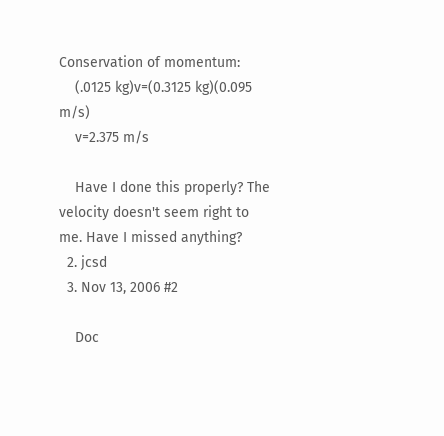Conservation of momentum:
    (.0125 kg)v=(0.3125 kg)(0.095 m/s)
    v=2.375 m/s

    Have I done this properly? The velocity doesn't seem right to me. Have I missed anything?
  2. jcsd
  3. Nov 13, 2006 #2

    Doc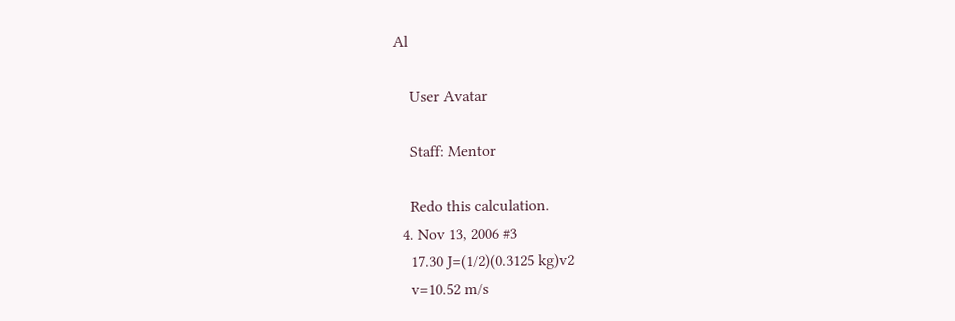Al

    User Avatar

    Staff: Mentor

    Redo this calculation.
  4. Nov 13, 2006 #3
    17.30 J=(1/2)(0.3125 kg)v2
    v=10.52 m/s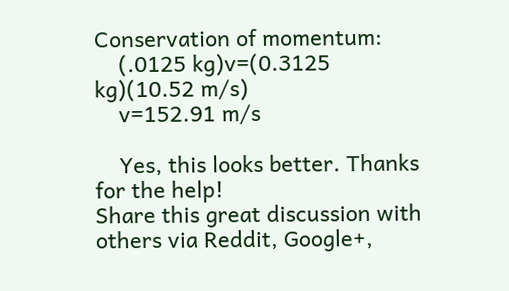Conservation of momentum:
    (.0125 kg)v=(0.3125 kg)(10.52 m/s)
    v=152.91 m/s

    Yes, this looks better. Thanks for the help!
Share this great discussion with others via Reddit, Google+,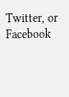Twitter, or Facebook